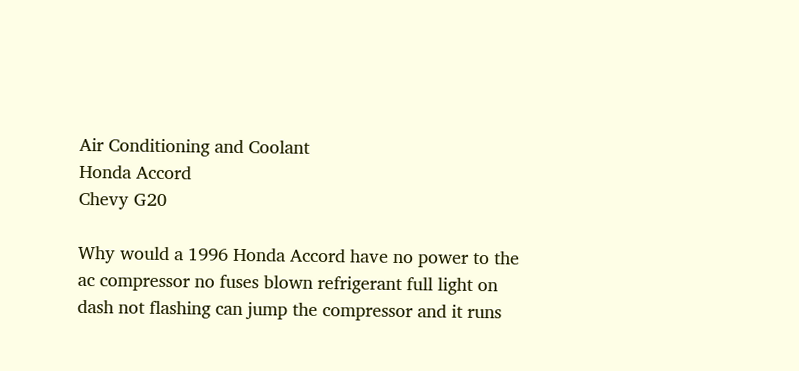Air Conditioning and Coolant
Honda Accord
Chevy G20

Why would a 1996 Honda Accord have no power to the ac compressor no fuses blown refrigerant full light on dash not flashing can jump the compressor and it runs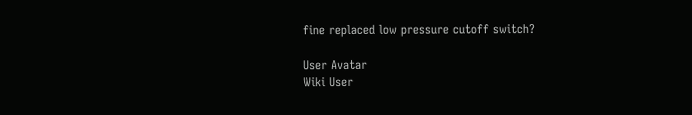fine replaced low pressure cutoff switch?

User Avatar
Wiki User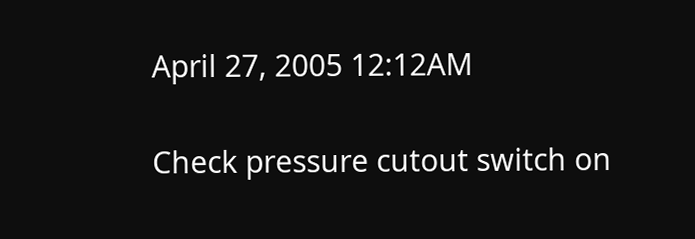April 27, 2005 12:12AM

Check pressure cutout switch on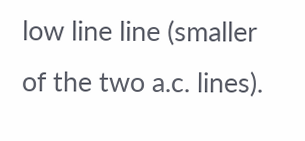low line line (smaller of the two a.c. lines).